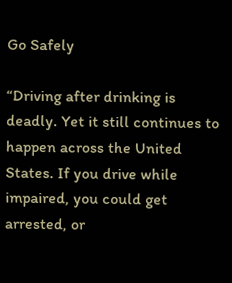Go Safely

“Driving after drinking is deadly. Yet it still continues to happen across the United States. If you drive while impaired, you could get arrested, or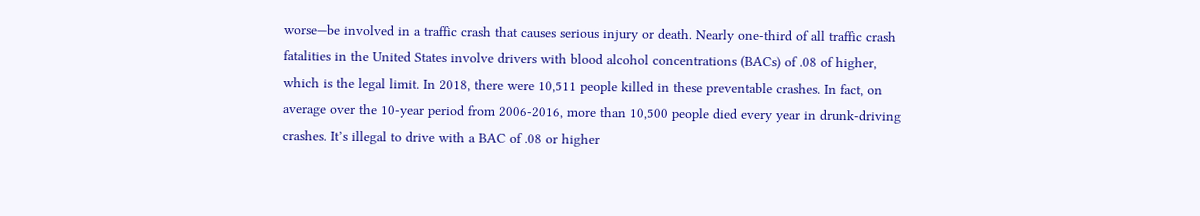worse—be involved in a traffic crash that causes serious injury or death. Nearly one-third of all traffic crash fatalities in the United States involve drivers with blood alcohol concentrations (BACs) of .08 of higher, which is the legal limit. In 2018, there were 10,511 people killed in these preventable crashes. In fact, on average over the 10-year period from 2006-2016, more than 10,500 people died every year in drunk-driving crashes. It’s illegal to drive with a BAC of .08 or higher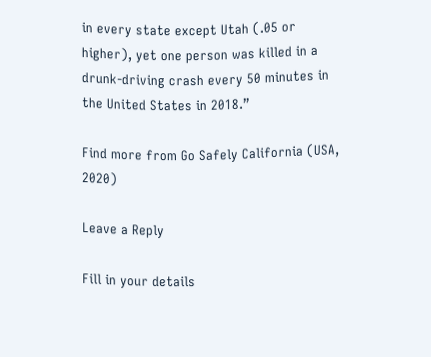in every state except Utah (.05 or higher), yet one person was killed in a drunk-driving crash every 50 minutes in the United States in 2018.”

Find more from Go Safely California (USA, 2020)

Leave a Reply

Fill in your details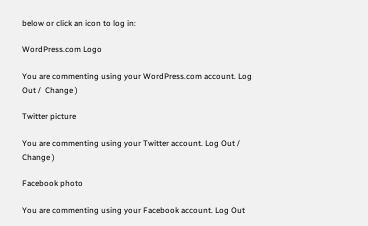below or click an icon to log in:

WordPress.com Logo

You are commenting using your WordPress.com account. Log Out /  Change )

Twitter picture

You are commenting using your Twitter account. Log Out /  Change )

Facebook photo

You are commenting using your Facebook account. Log Out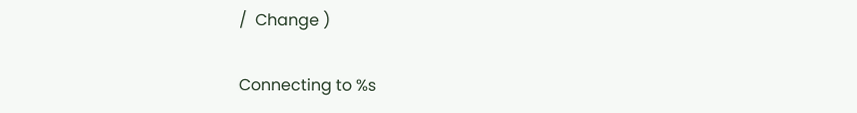/  Change )

Connecting to %s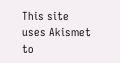This site uses Akismet to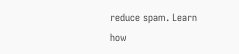reduce spam. Learn how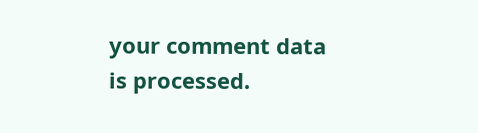your comment data is processed.